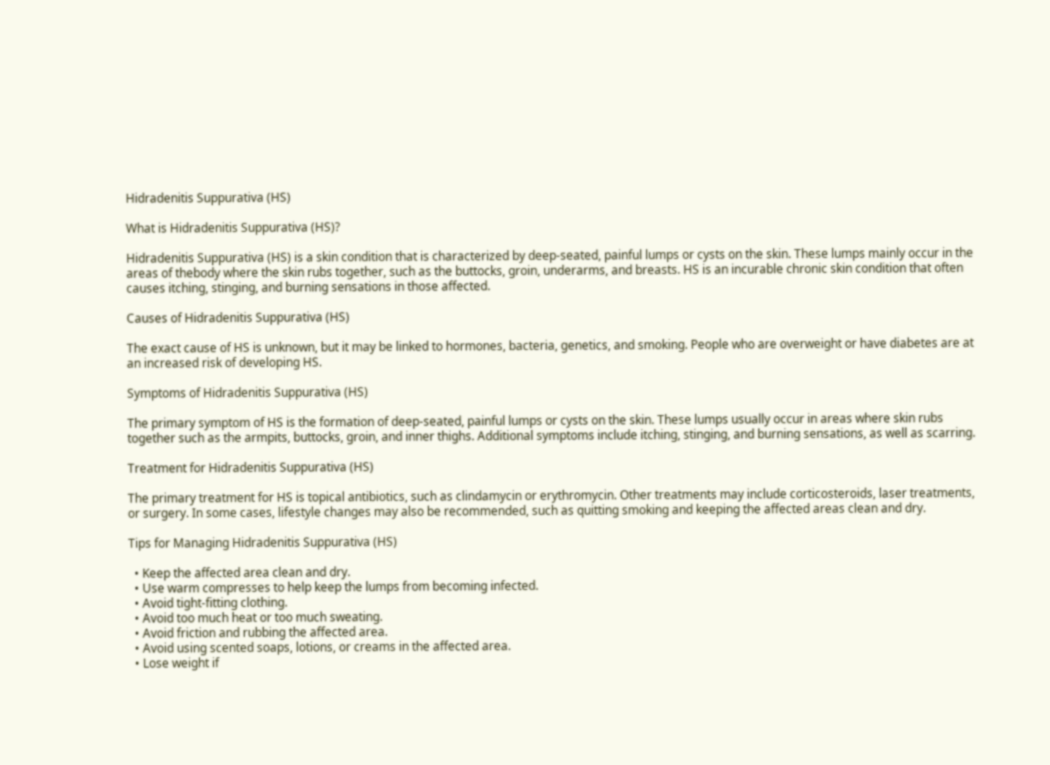Hidradenitis Suppurativa (HS)

What is Hidradenitis Suppurativa (HS)?

Hidradenitis Suppurativa (HS) is a skin condition that is characterized by deep-seated, painful lumps or cysts on the skin. These lumps mainly occur in the areas of thebody where the skin rubs together, such as the buttocks, groin, underarms, and breasts. HS is an incurable chronic skin condition that often causes itching, stinging, and burning sensations in those affected.

Causes of Hidradenitis Suppurativa (HS)

The exact cause of HS is unknown, but it may be linked to hormones, bacteria, genetics, and smoking. People who are overweight or have diabetes are at an increased risk of developing HS.

Symptoms of Hidradenitis Suppurativa (HS)

The primary symptom of HS is the formation of deep-seated, painful lumps or cysts on the skin. These lumps usually occur in areas where skin rubs together such as the armpits, buttocks, groin, and inner thighs. Additional symptoms include itching, stinging, and burning sensations, as well as scarring.

Treatment for Hidradenitis Suppurativa (HS)

The primary treatment for HS is topical antibiotics, such as clindamycin or erythromycin. Other treatments may include corticosteroids, laser treatments, or surgery. In some cases, lifestyle changes may also be recommended, such as quitting smoking and keeping the affected areas clean and dry.

Tips for Managing Hidradenitis Suppurativa (HS)

  • Keep the affected area clean and dry.
  • Use warm compresses to help keep the lumps from becoming infected.
  • Avoid tight-fitting clothing.
  • Avoid too much heat or too much sweating.
  • Avoid friction and rubbing the affected area.
  • Avoid using scented soaps, lotions, or creams in the affected area.
  • Lose weight if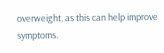overweight, as this can help improve symptoms.